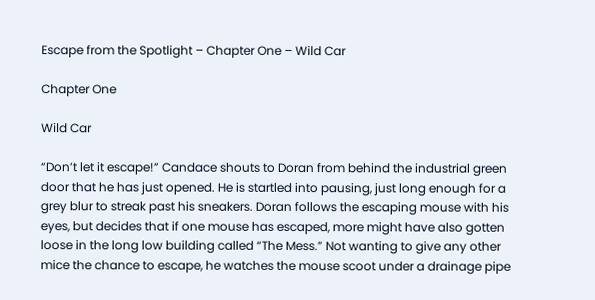Escape from the Spotlight – Chapter One – Wild Car

Chapter One

Wild Car

“Don’t let it escape!” Candace shouts to Doran from behind the industrial green door that he has just opened. He is startled into pausing, just long enough for a grey blur to streak past his sneakers. Doran follows the escaping mouse with his eyes, but decides that if one mouse has escaped, more might have also gotten loose in the long low building called “The Mess.” Not wanting to give any other mice the chance to escape, he watches the mouse scoot under a drainage pipe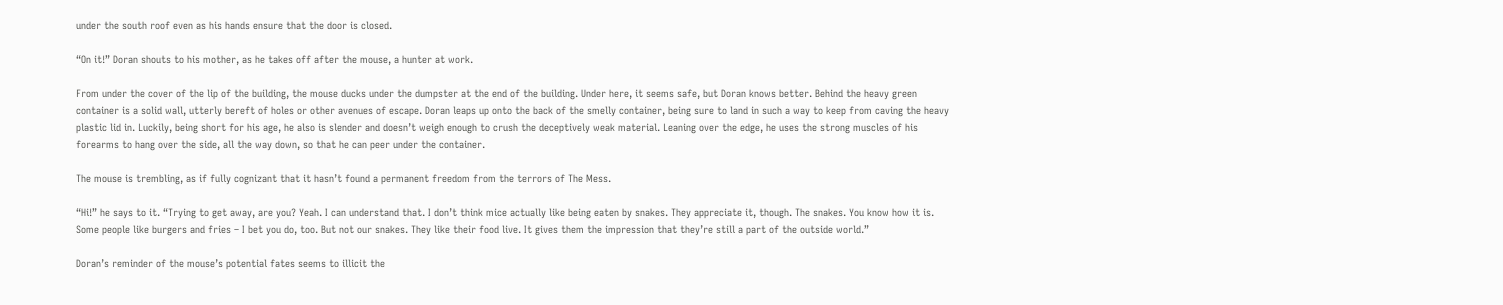under the south roof even as his hands ensure that the door is closed.

“On it!” Doran shouts to his mother, as he takes off after the mouse, a hunter at work.

From under the cover of the lip of the building, the mouse ducks under the dumpster at the end of the building. Under here, it seems safe, but Doran knows better. Behind the heavy green container is a solid wall, utterly bereft of holes or other avenues of escape. Doran leaps up onto the back of the smelly container, being sure to land in such a way to keep from caving the heavy plastic lid in. Luckily, being short for his age, he also is slender and doesn’t weigh enough to crush the deceptively weak material. Leaning over the edge, he uses the strong muscles of his forearms to hang over the side, all the way down, so that he can peer under the container.

The mouse is trembling, as if fully cognizant that it hasn’t found a permanent freedom from the terrors of The Mess.

“Hi!” he says to it. “Trying to get away, are you? Yeah. I can understand that. I don’t think mice actually like being eaten by snakes. They appreciate it, though. The snakes. You know how it is. Some people like burgers and fries – I bet you do, too. But not our snakes. They like their food live. It gives them the impression that they’re still a part of the outside world.”

Doran’s reminder of the mouse’s potential fates seems to illicit the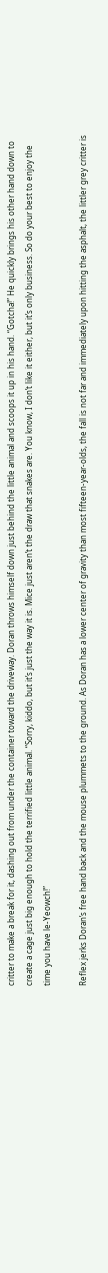critter to make a break for it, dashing out from under the container toward the driveway. Doran throws himself down just behind the little animal and scoops it up in his hand. “Gotcha!” He quickly brings his other hand down to create a cage just big enough to hold the terrified little animal. “Sorry, kiddo, but it’s just the way it is. Mice just aren’t the draw that snakes are. You know, I don’t like it either, but it’s only business. So do your best to enjoy the time you have le-Yeowch!”

Reflex jerks Doran’s free hand back and the mouse plummets to the ground. As Doran has a lower center of gravity than most fifteen-year-olds, the fall is not far and immediately upon hitting the asphalt, the littler grey critter is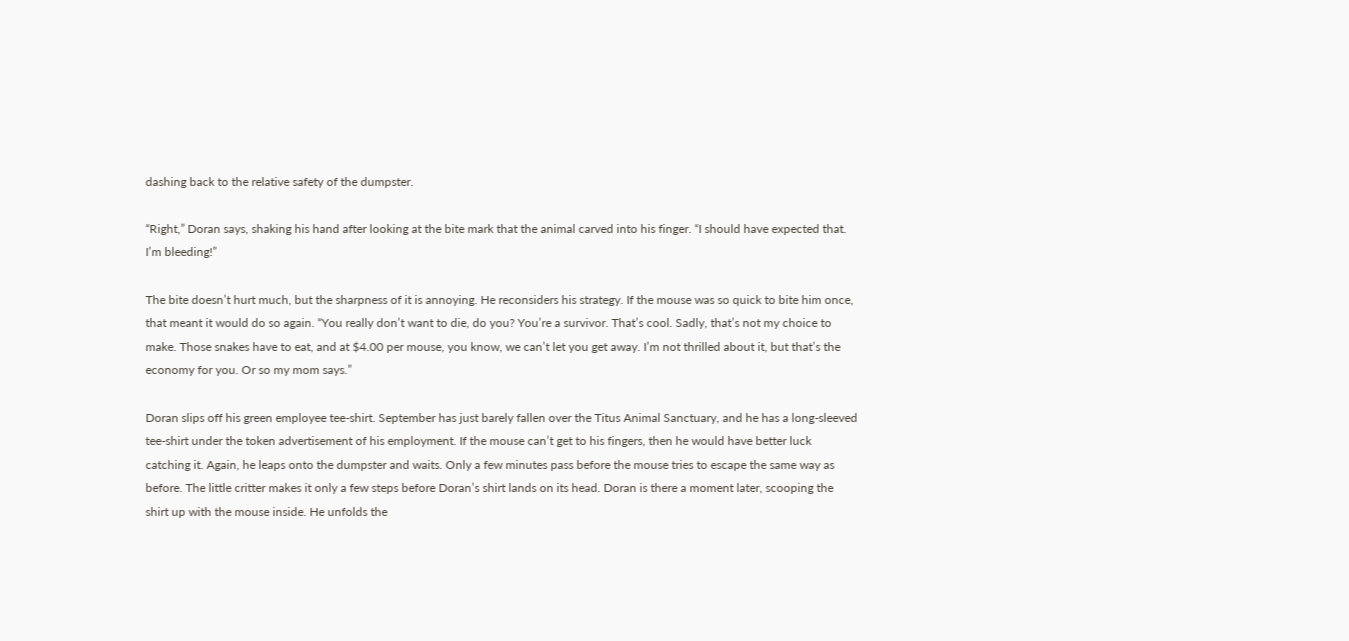dashing back to the relative safety of the dumpster.

“Right,” Doran says, shaking his hand after looking at the bite mark that the animal carved into his finger. “I should have expected that. I’m bleeding!”

The bite doesn’t hurt much, but the sharpness of it is annoying. He reconsiders his strategy. If the mouse was so quick to bite him once, that meant it would do so again. “You really don’t want to die, do you? You’re a survivor. That’s cool. Sadly, that’s not my choice to make. Those snakes have to eat, and at $4.00 per mouse, you know, we can’t let you get away. I’m not thrilled about it, but that’s the economy for you. Or so my mom says.”

Doran slips off his green employee tee-shirt. September has just barely fallen over the Titus Animal Sanctuary, and he has a long-sleeved tee-shirt under the token advertisement of his employment. If the mouse can’t get to his fingers, then he would have better luck catching it. Again, he leaps onto the dumpster and waits. Only a few minutes pass before the mouse tries to escape the same way as before. The little critter makes it only a few steps before Doran’s shirt lands on its head. Doran is there a moment later, scooping the shirt up with the mouse inside. He unfolds the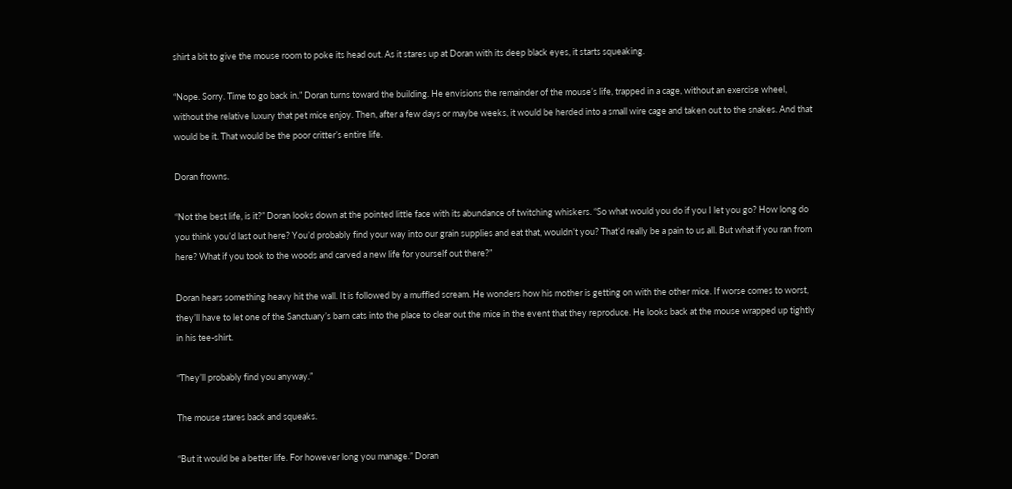shirt a bit to give the mouse room to poke its head out. As it stares up at Doran with its deep black eyes, it starts squeaking.

“Nope. Sorry. Time to go back in.” Doran turns toward the building. He envisions the remainder of the mouse’s life, trapped in a cage, without an exercise wheel, without the relative luxury that pet mice enjoy. Then, after a few days or maybe weeks, it would be herded into a small wire cage and taken out to the snakes. And that would be it. That would be the poor critter’s entire life.

Doran frowns.

“Not the best life, is it?” Doran looks down at the pointed little face with its abundance of twitching whiskers. “So what would you do if you I let you go? How long do you think you’d last out here? You’d probably find your way into our grain supplies and eat that, wouldn’t you? That’d really be a pain to us all. But what if you ran from here? What if you took to the woods and carved a new life for yourself out there?”

Doran hears something heavy hit the wall. It is followed by a muffled scream. He wonders how his mother is getting on with the other mice. If worse comes to worst, they’ll have to let one of the Sanctuary’s barn cats into the place to clear out the mice in the event that they reproduce. He looks back at the mouse wrapped up tightly in his tee-shirt.

“They’ll probably find you anyway.”

The mouse stares back and squeaks.

“But it would be a better life. For however long you manage.” Doran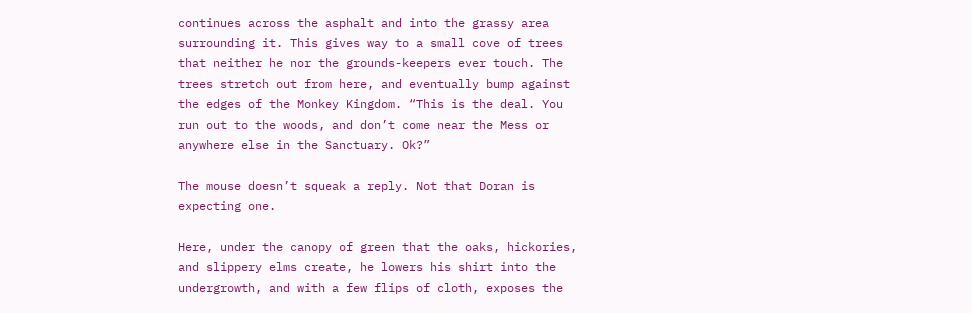continues across the asphalt and into the grassy area surrounding it. This gives way to a small cove of trees that neither he nor the grounds-keepers ever touch. The trees stretch out from here, and eventually bump against the edges of the Monkey Kingdom. “This is the deal. You run out to the woods, and don’t come near the Mess or anywhere else in the Sanctuary. Ok?”

The mouse doesn’t squeak a reply. Not that Doran is expecting one.

Here, under the canopy of green that the oaks, hickories, and slippery elms create, he lowers his shirt into the undergrowth, and with a few flips of cloth, exposes the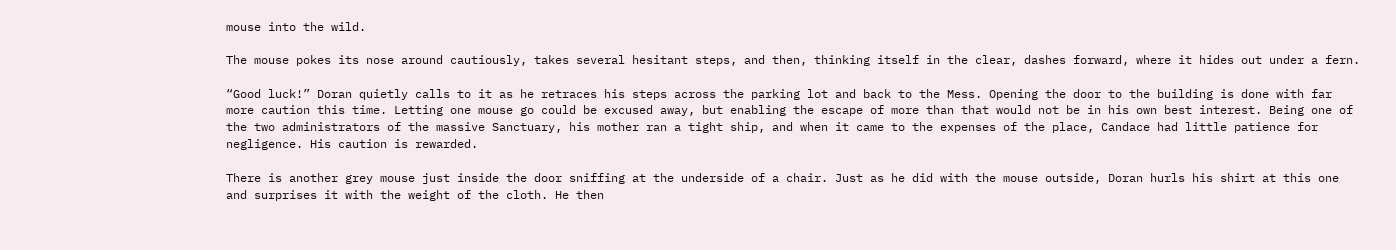mouse into the wild.

The mouse pokes its nose around cautiously, takes several hesitant steps, and then, thinking itself in the clear, dashes forward, where it hides out under a fern.

“Good luck!” Doran quietly calls to it as he retraces his steps across the parking lot and back to the Mess. Opening the door to the building is done with far more caution this time. Letting one mouse go could be excused away, but enabling the escape of more than that would not be in his own best interest. Being one of the two administrators of the massive Sanctuary, his mother ran a tight ship, and when it came to the expenses of the place, Candace had little patience for negligence. His caution is rewarded.

There is another grey mouse just inside the door sniffing at the underside of a chair. Just as he did with the mouse outside, Doran hurls his shirt at this one and surprises it with the weight of the cloth. He then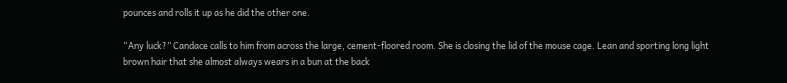pounces and rolls it up as he did the other one.

“Any luck?” Candace calls to him from across the large, cement-floored room. She is closing the lid of the mouse cage. Lean and sporting long light brown hair that she almost always wears in a bun at the back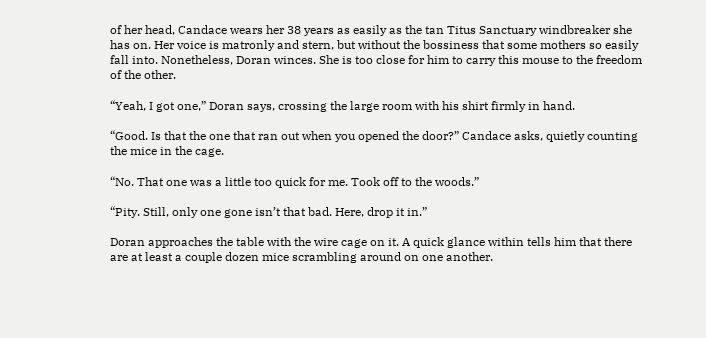of her head, Candace wears her 38 years as easily as the tan Titus Sanctuary windbreaker she has on. Her voice is matronly and stern, but without the bossiness that some mothers so easily fall into. Nonetheless, Doran winces. She is too close for him to carry this mouse to the freedom of the other.

“Yeah, I got one,” Doran says, crossing the large room with his shirt firmly in hand.

“Good. Is that the one that ran out when you opened the door?” Candace asks, quietly counting the mice in the cage.

“No. That one was a little too quick for me. Took off to the woods.”

“Pity. Still, only one gone isn’t that bad. Here, drop it in.”

Doran approaches the table with the wire cage on it. A quick glance within tells him that there are at least a couple dozen mice scrambling around on one another.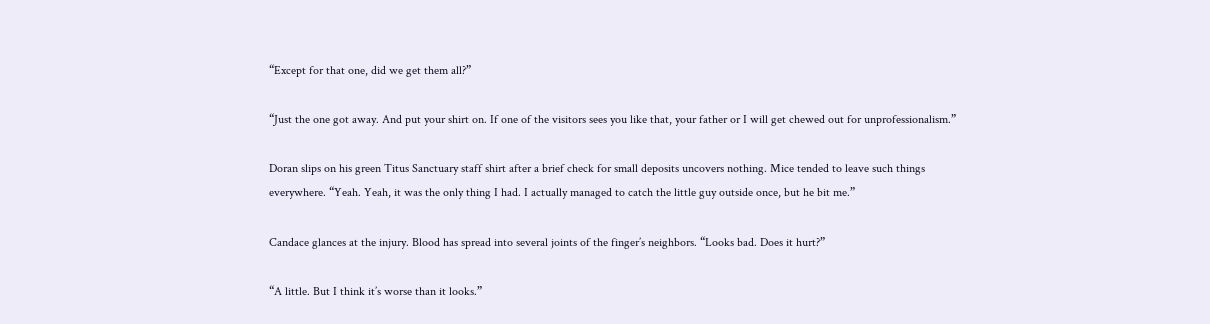“Except for that one, did we get them all?”

“Just the one got away. And put your shirt on. If one of the visitors sees you like that, your father or I will get chewed out for unprofessionalism.”

Doran slips on his green Titus Sanctuary staff shirt after a brief check for small deposits uncovers nothing. Mice tended to leave such things everywhere. “Yeah. Yeah, it was the only thing I had. I actually managed to catch the little guy outside once, but he bit me.”

Candace glances at the injury. Blood has spread into several joints of the finger’s neighbors. “Looks bad. Does it hurt?”

“A little. But I think it’s worse than it looks.”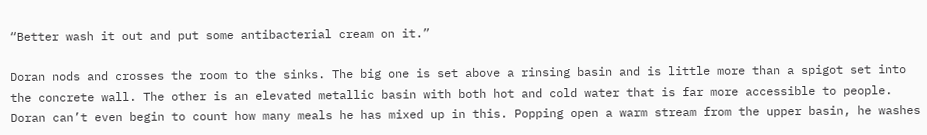“Better wash it out and put some antibacterial cream on it.”

Doran nods and crosses the room to the sinks. The big one is set above a rinsing basin and is little more than a spigot set into the concrete wall. The other is an elevated metallic basin with both hot and cold water that is far more accessible to people. Doran can’t even begin to count how many meals he has mixed up in this. Popping open a warm stream from the upper basin, he washes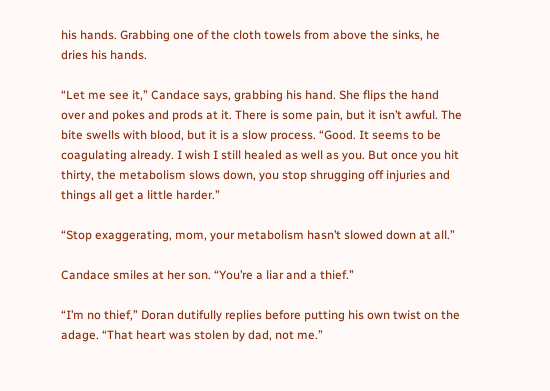his hands. Grabbing one of the cloth towels from above the sinks, he dries his hands.

“Let me see it,” Candace says, grabbing his hand. She flips the hand over and pokes and prods at it. There is some pain, but it isn’t awful. The bite swells with blood, but it is a slow process. “Good. It seems to be coagulating already. I wish I still healed as well as you. But once you hit thirty, the metabolism slows down, you stop shrugging off injuries and things all get a little harder.”

“Stop exaggerating, mom, your metabolism hasn’t slowed down at all.”

Candace smiles at her son. “You’re a liar and a thief.”

“I’m no thief,” Doran dutifully replies before putting his own twist on the adage. “That heart was stolen by dad, not me.”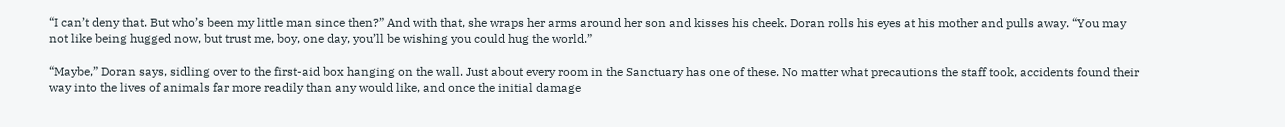“I can’t deny that. But who’s been my little man since then?” And with that, she wraps her arms around her son and kisses his cheek. Doran rolls his eyes at his mother and pulls away. “You may not like being hugged now, but trust me, boy, one day, you’ll be wishing you could hug the world.”

“Maybe,” Doran says, sidling over to the first-aid box hanging on the wall. Just about every room in the Sanctuary has one of these. No matter what precautions the staff took, accidents found their way into the lives of animals far more readily than any would like, and once the initial damage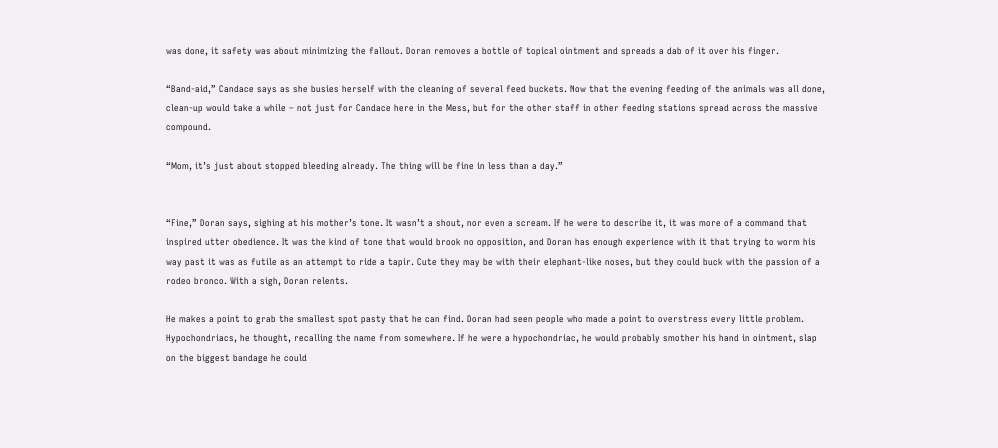was done, it safety was about minimizing the fallout. Doran removes a bottle of topical ointment and spreads a dab of it over his finger.

“Band-aid,” Candace says as she busies herself with the cleaning of several feed buckets. Now that the evening feeding of the animals was all done, clean-up would take a while – not just for Candace here in the Mess, but for the other staff in other feeding stations spread across the massive compound.

“Mom, it’s just about stopped bleeding already. The thing will be fine in less than a day.”


“Fine,” Doran says, sighing at his mother’s tone. It wasn’t a shout, nor even a scream. If he were to describe it, it was more of a command that inspired utter obedience. It was the kind of tone that would brook no opposition, and Doran has enough experience with it that trying to worm his way past it was as futile as an attempt to ride a tapir. Cute they may be with their elephant-like noses, but they could buck with the passion of a rodeo bronco. With a sigh, Doran relents.

He makes a point to grab the smallest spot pasty that he can find. Doran had seen people who made a point to overstress every little problem. Hypochondriacs, he thought, recalling the name from somewhere. If he were a hypochondriac, he would probably smother his hand in ointment, slap on the biggest bandage he could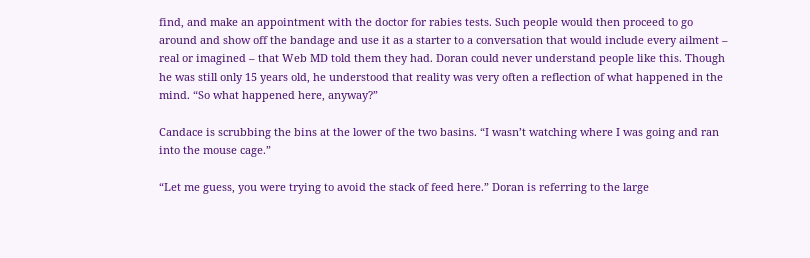find, and make an appointment with the doctor for rabies tests. Such people would then proceed to go around and show off the bandage and use it as a starter to a conversation that would include every ailment – real or imagined – that Web MD told them they had. Doran could never understand people like this. Though he was still only 15 years old, he understood that reality was very often a reflection of what happened in the mind. “So what happened here, anyway?”

Candace is scrubbing the bins at the lower of the two basins. “I wasn’t watching where I was going and ran into the mouse cage.”

“Let me guess, you were trying to avoid the stack of feed here.” Doran is referring to the large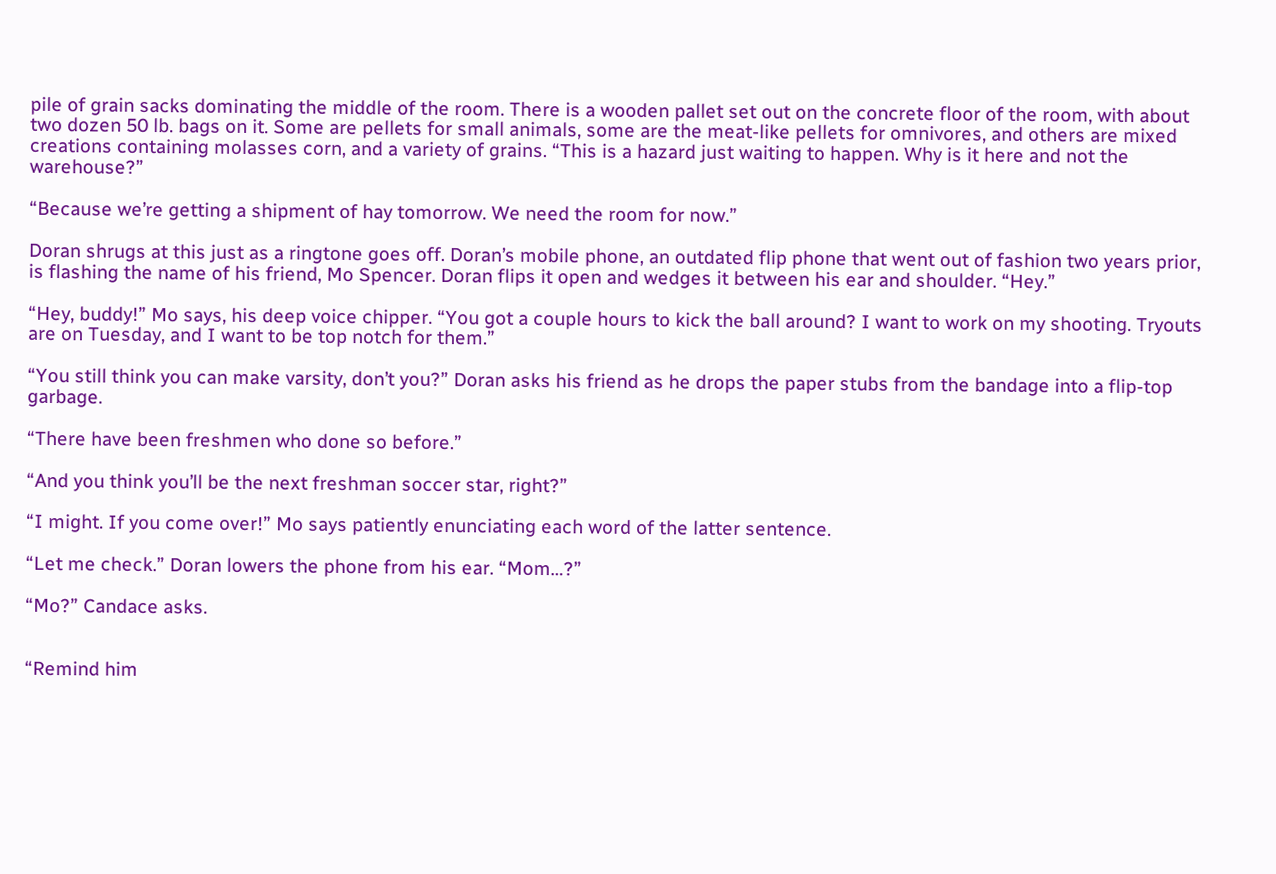pile of grain sacks dominating the middle of the room. There is a wooden pallet set out on the concrete floor of the room, with about two dozen 50 lb. bags on it. Some are pellets for small animals, some are the meat-like pellets for omnivores, and others are mixed creations containing molasses corn, and a variety of grains. “This is a hazard just waiting to happen. Why is it here and not the warehouse?”

“Because we’re getting a shipment of hay tomorrow. We need the room for now.”

Doran shrugs at this just as a ringtone goes off. Doran’s mobile phone, an outdated flip phone that went out of fashion two years prior, is flashing the name of his friend, Mo Spencer. Doran flips it open and wedges it between his ear and shoulder. “Hey.”

“Hey, buddy!” Mo says, his deep voice chipper. “You got a couple hours to kick the ball around? I want to work on my shooting. Tryouts are on Tuesday, and I want to be top notch for them.”

“You still think you can make varsity, don’t you?” Doran asks his friend as he drops the paper stubs from the bandage into a flip-top garbage.

“There have been freshmen who done so before.”

“And you think you’ll be the next freshman soccer star, right?”

“I might. If you come over!” Mo says patiently enunciating each word of the latter sentence.

“Let me check.” Doran lowers the phone from his ear. “Mom…?”

“Mo?” Candace asks.


“Remind him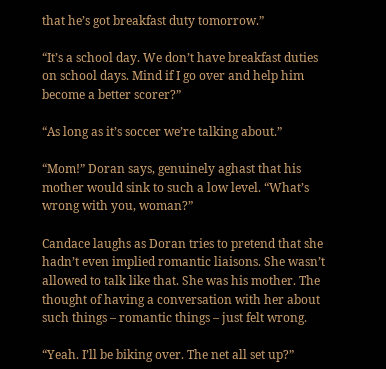that he’s got breakfast duty tomorrow.”

“It’s a school day. We don’t have breakfast duties on school days. Mind if I go over and help him become a better scorer?”

“As long as it’s soccer we’re talking about.”

“Mom!” Doran says, genuinely aghast that his mother would sink to such a low level. “What’s wrong with you, woman?”

Candace laughs as Doran tries to pretend that she hadn’t even implied romantic liaisons. She wasn’t allowed to talk like that. She was his mother. The thought of having a conversation with her about such things – romantic things – just felt wrong.

“Yeah. I’ll be biking over. The net all set up?”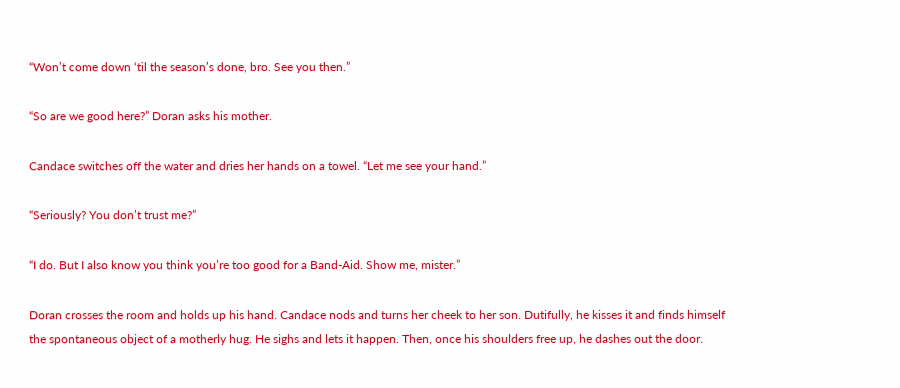“Won’t come down ‘til the season’s done, bro. See you then.”

“So are we good here?” Doran asks his mother.

Candace switches off the water and dries her hands on a towel. “Let me see your hand.”

“Seriously? You don’t trust me?”

“I do. But I also know you think you’re too good for a Band-Aid. Show me, mister.”

Doran crosses the room and holds up his hand. Candace nods and turns her cheek to her son. Dutifully, he kisses it and finds himself the spontaneous object of a motherly hug. He sighs and lets it happen. Then, once his shoulders free up, he dashes out the door.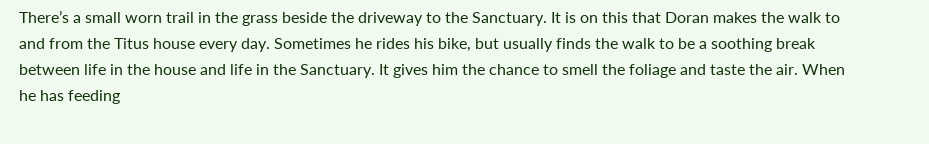There’s a small worn trail in the grass beside the driveway to the Sanctuary. It is on this that Doran makes the walk to and from the Titus house every day. Sometimes he rides his bike, but usually finds the walk to be a soothing break between life in the house and life in the Sanctuary. It gives him the chance to smell the foliage and taste the air. When he has feeding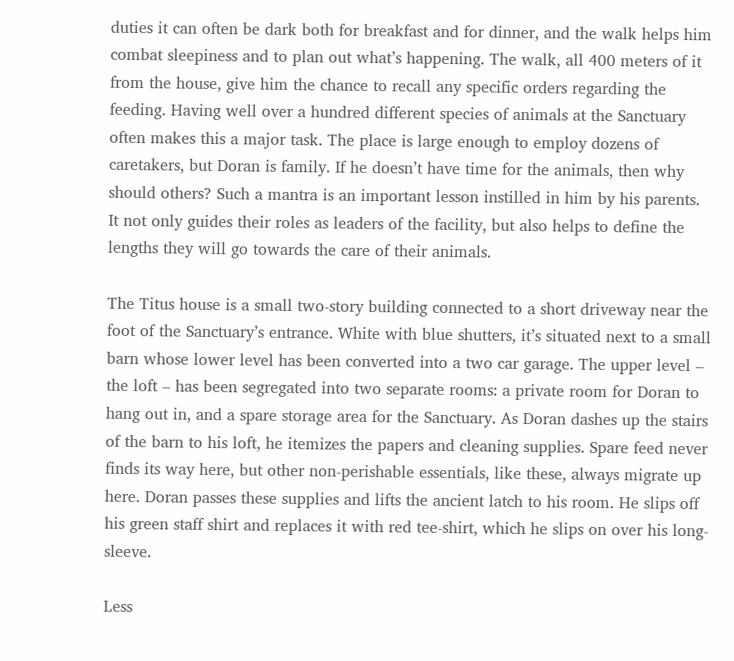duties it can often be dark both for breakfast and for dinner, and the walk helps him combat sleepiness and to plan out what’s happening. The walk, all 400 meters of it from the house, give him the chance to recall any specific orders regarding the feeding. Having well over a hundred different species of animals at the Sanctuary often makes this a major task. The place is large enough to employ dozens of caretakers, but Doran is family. If he doesn’t have time for the animals, then why should others? Such a mantra is an important lesson instilled in him by his parents. It not only guides their roles as leaders of the facility, but also helps to define the lengths they will go towards the care of their animals.

The Titus house is a small two-story building connected to a short driveway near the foot of the Sanctuary’s entrance. White with blue shutters, it’s situated next to a small barn whose lower level has been converted into a two car garage. The upper level – the loft – has been segregated into two separate rooms: a private room for Doran to hang out in, and a spare storage area for the Sanctuary. As Doran dashes up the stairs of the barn to his loft, he itemizes the papers and cleaning supplies. Spare feed never finds its way here, but other non-perishable essentials, like these, always migrate up here. Doran passes these supplies and lifts the ancient latch to his room. He slips off his green staff shirt and replaces it with red tee-shirt, which he slips on over his long-sleeve.

Less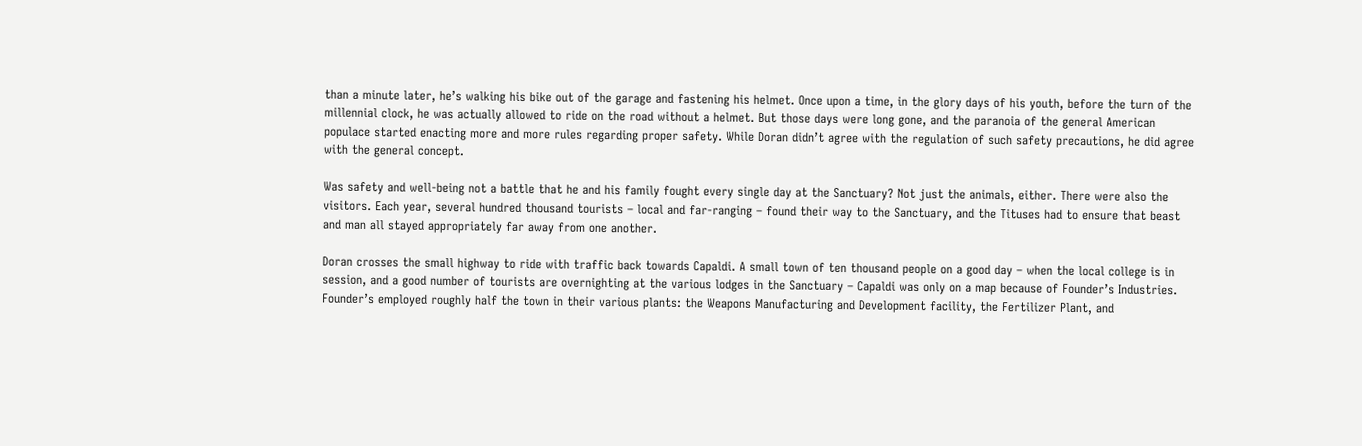than a minute later, he’s walking his bike out of the garage and fastening his helmet. Once upon a time, in the glory days of his youth, before the turn of the millennial clock, he was actually allowed to ride on the road without a helmet. But those days were long gone, and the paranoia of the general American populace started enacting more and more rules regarding proper safety. While Doran didn’t agree with the regulation of such safety precautions, he did agree with the general concept.

Was safety and well-being not a battle that he and his family fought every single day at the Sanctuary? Not just the animals, either. There were also the visitors. Each year, several hundred thousand tourists – local and far-ranging – found their way to the Sanctuary, and the Tituses had to ensure that beast and man all stayed appropriately far away from one another.

Doran crosses the small highway to ride with traffic back towards Capaldi. A small town of ten thousand people on a good day – when the local college is in session, and a good number of tourists are overnighting at the various lodges in the Sanctuary – Capaldi was only on a map because of Founder’s Industries. Founder’s employed roughly half the town in their various plants: the Weapons Manufacturing and Development facility, the Fertilizer Plant, and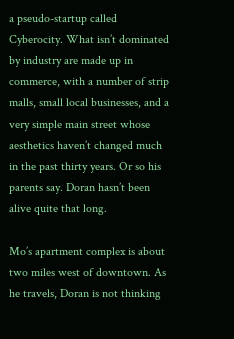a pseudo-startup called Cyberocity. What isn’t dominated by industry are made up in commerce, with a number of strip malls, small local businesses, and a very simple main street whose aesthetics haven’t changed much in the past thirty years. Or so his parents say. Doran hasn’t been alive quite that long.

Mo’s apartment complex is about two miles west of downtown. As he travels, Doran is not thinking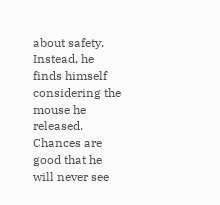about safety. Instead, he finds himself considering the mouse he released. Chances are good that he will never see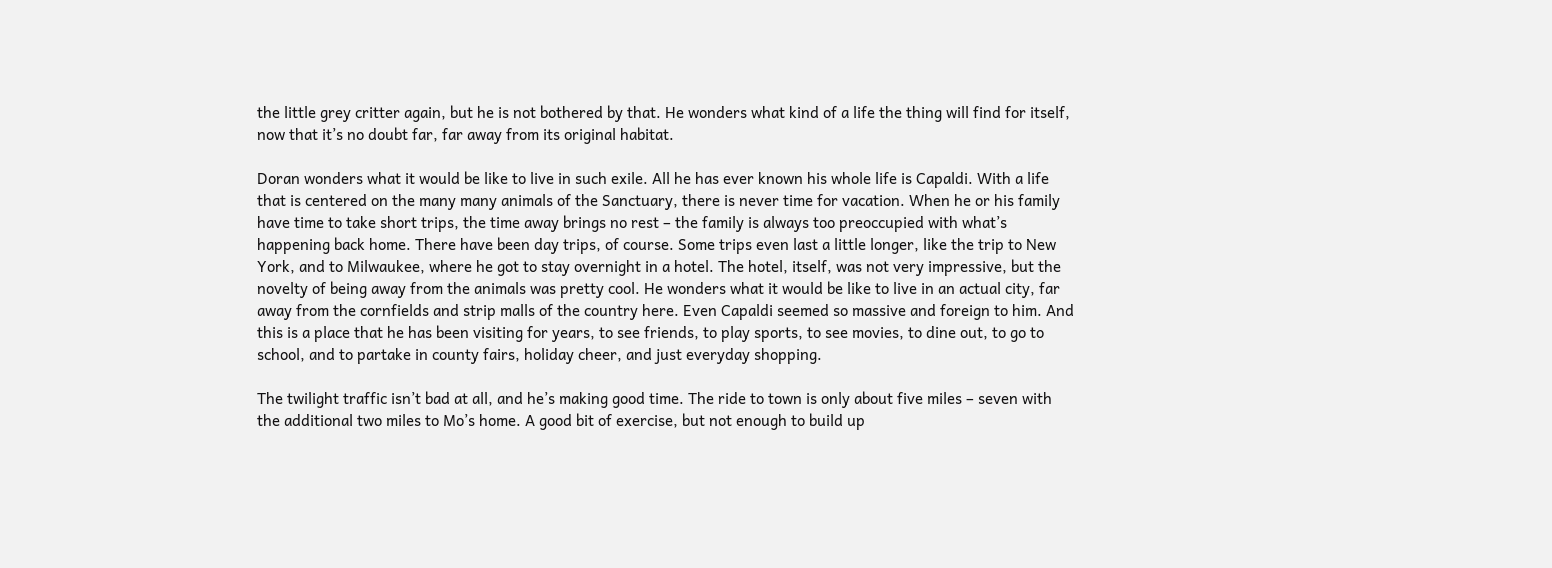the little grey critter again, but he is not bothered by that. He wonders what kind of a life the thing will find for itself, now that it’s no doubt far, far away from its original habitat.

Doran wonders what it would be like to live in such exile. All he has ever known his whole life is Capaldi. With a life that is centered on the many many animals of the Sanctuary, there is never time for vacation. When he or his family have time to take short trips, the time away brings no rest – the family is always too preoccupied with what’s happening back home. There have been day trips, of course. Some trips even last a little longer, like the trip to New York, and to Milwaukee, where he got to stay overnight in a hotel. The hotel, itself, was not very impressive, but the novelty of being away from the animals was pretty cool. He wonders what it would be like to live in an actual city, far away from the cornfields and strip malls of the country here. Even Capaldi seemed so massive and foreign to him. And this is a place that he has been visiting for years, to see friends, to play sports, to see movies, to dine out, to go to school, and to partake in county fairs, holiday cheer, and just everyday shopping.

The twilight traffic isn’t bad at all, and he’s making good time. The ride to town is only about five miles – seven with the additional two miles to Mo’s home. A good bit of exercise, but not enough to build up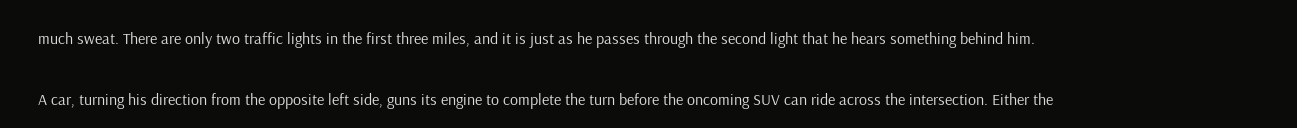much sweat. There are only two traffic lights in the first three miles, and it is just as he passes through the second light that he hears something behind him.

A car, turning his direction from the opposite left side, guns its engine to complete the turn before the oncoming SUV can ride across the intersection. Either the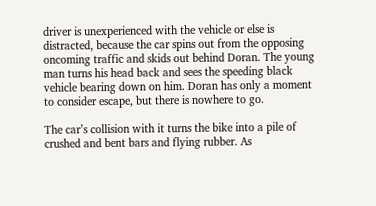driver is unexperienced with the vehicle or else is distracted, because the car spins out from the opposing oncoming traffic and skids out behind Doran. The young man turns his head back and sees the speeding black vehicle bearing down on him. Doran has only a moment to consider escape, but there is nowhere to go.

The car’s collision with it turns the bike into a pile of crushed and bent bars and flying rubber. As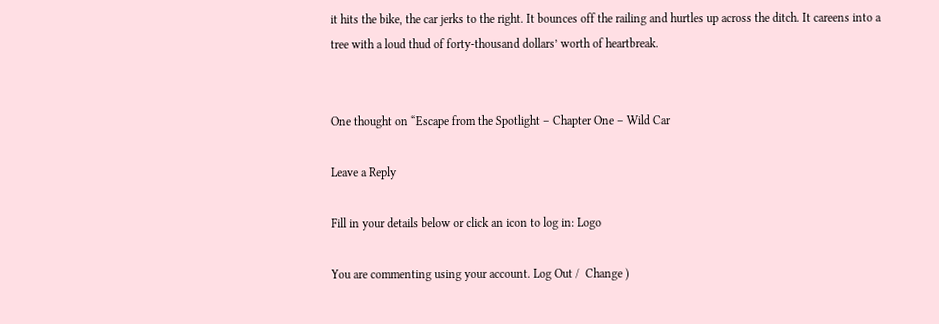it hits the bike, the car jerks to the right. It bounces off the railing and hurtles up across the ditch. It careens into a tree with a loud thud of forty-thousand dollars’ worth of heartbreak.


One thought on “Escape from the Spotlight – Chapter One – Wild Car

Leave a Reply

Fill in your details below or click an icon to log in: Logo

You are commenting using your account. Log Out /  Change )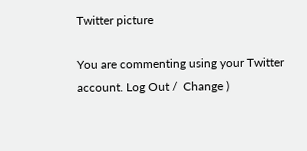Twitter picture

You are commenting using your Twitter account. Log Out /  Change )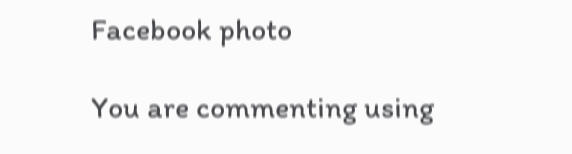Facebook photo

You are commenting using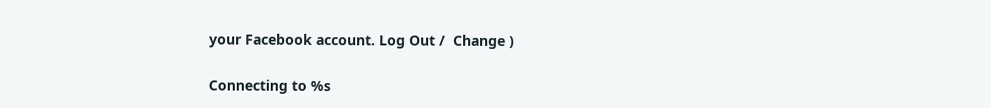your Facebook account. Log Out /  Change )

Connecting to %s